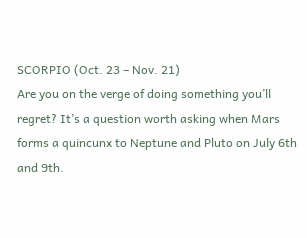SCORPIO (Oct. 23 – Nov. 21)
Are you on the verge of doing something you’ll regret? It’s a question worth asking when Mars forms a quincunx to Neptune and Pluto on July 6th and 9th.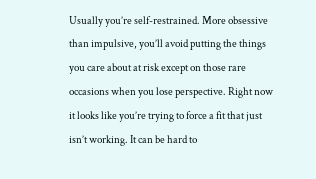Usually you’re self-restrained. More obsessive than impulsive, you’ll avoid putting the things you care about at risk except on those rare occasions when you lose perspective. Right now it looks like you’re trying to force a fit that just isn’t working. It can be hard to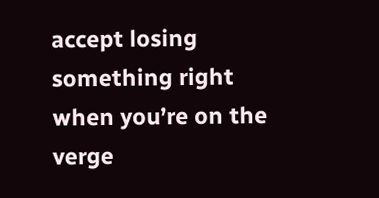accept losing something right when you’re on the verge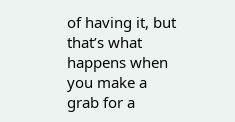of having it, but that’s what happens when you make a grab for a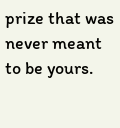prize that was never meant to be yours.